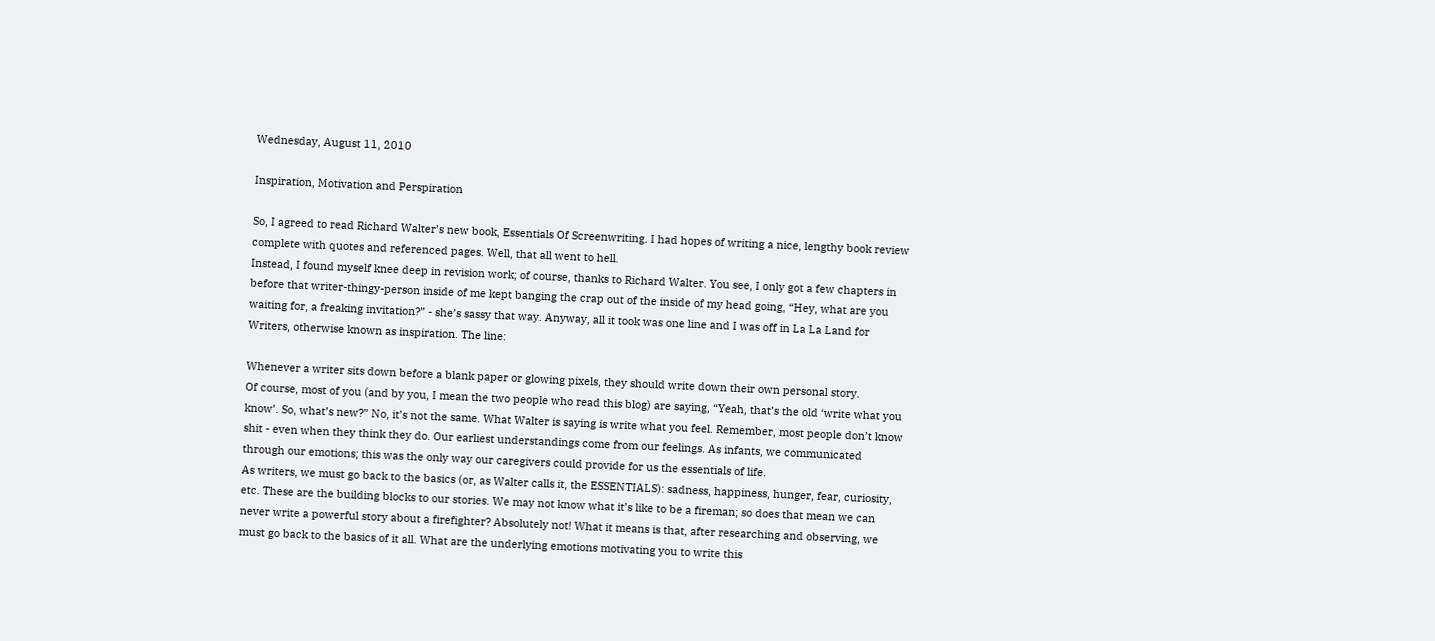Wednesday, August 11, 2010

Inspiration, Motivation and Perspiration

So, I agreed to read Richard Walter’s new book, Essentials Of Screenwriting. I had hopes of writing a nice, lengthy book review complete with quotes and referenced pages. Well, that all went to hell.
Instead, I found myself knee deep in revision work; of course, thanks to Richard Walter. You see, I only got a few chapters in before that writer-thingy-person inside of me kept banging the crap out of the inside of my head going, “Hey, what are you waiting for, a freaking invitation?” - she’s sassy that way. Anyway, all it took was one line and I was off in La La Land for Writers, otherwise known as inspiration. The line:

Whenever a writer sits down before a blank paper or glowing pixels, they should write down their own personal story.
Of course, most of you (and by you, I mean the two people who read this blog) are saying, “Yeah, that’s the old ‘write what you know’. So, what’s new?” No, it’s not the same. What Walter is saying is write what you feel. Remember, most people don’t know shit - even when they think they do. Our earliest understandings come from our feelings. As infants, we communicated through our emotions; this was the only way our caregivers could provide for us the essentials of life.
As writers, we must go back to the basics (or, as Walter calls it, the ESSENTIALS): sadness, happiness, hunger, fear, curiosity, etc. These are the building blocks to our stories. We may not know what it’s like to be a fireman; so does that mean we can never write a powerful story about a firefighter? Absolutely not! What it means is that, after researching and observing, we must go back to the basics of it all. What are the underlying emotions motivating you to write this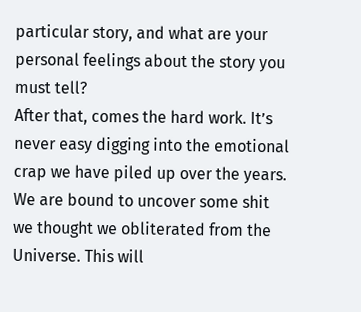particular story, and what are your personal feelings about the story you must tell?
After that, comes the hard work. It’s never easy digging into the emotional crap we have piled up over the years. We are bound to uncover some shit we thought we obliterated from the Universe. This will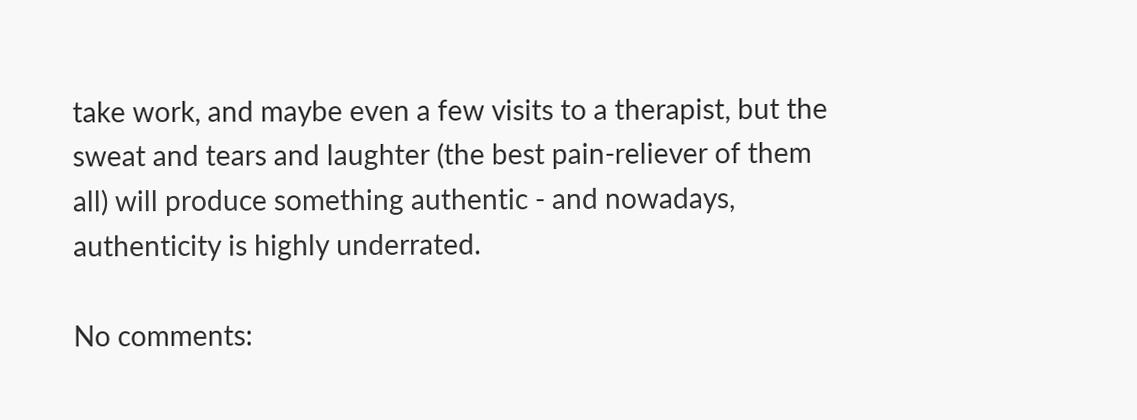take work, and maybe even a few visits to a therapist, but the sweat and tears and laughter (the best pain-reliever of them all) will produce something authentic - and nowadays, authenticity is highly underrated.

No comments: